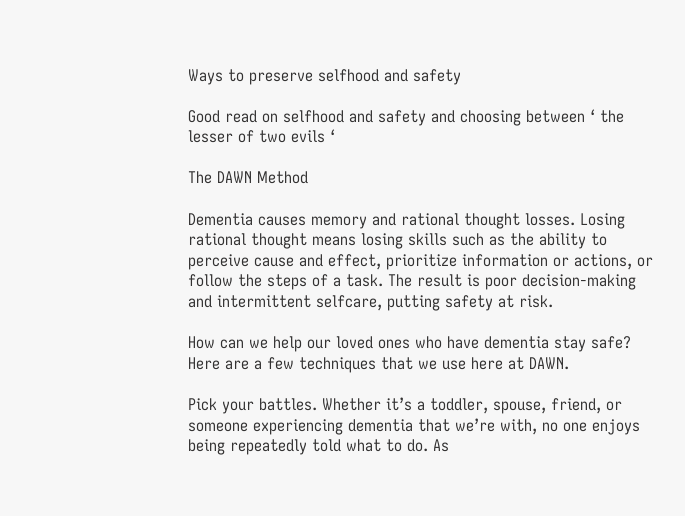Ways to preserve selfhood and safety

Good read on selfhood and safety and choosing between ‘ the lesser of two evils ‘

The DAWN Method

Dementia causes memory and rational thought losses. Losing rational thought means losing skills such as the ability to perceive cause and effect, prioritize information or actions, or follow the steps of a task. The result is poor decision-making and intermittent selfcare, putting safety at risk.

How can we help our loved ones who have dementia stay safe? Here are a few techniques that we use here at DAWN.

Pick your battles. Whether it’s a toddler, spouse, friend, or someone experiencing dementia that we’re with, no one enjoys being repeatedly told what to do. As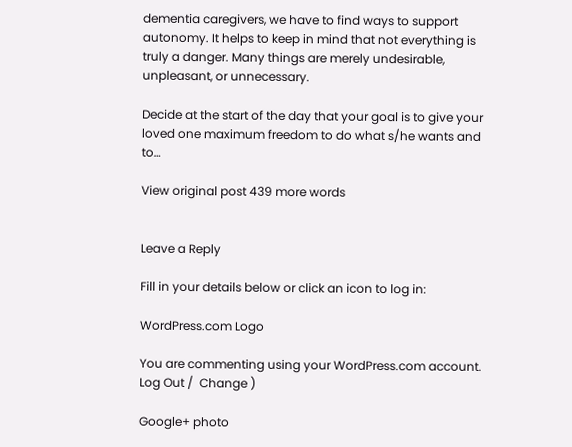dementia caregivers, we have to find ways to support autonomy. It helps to keep in mind that not everything is truly a danger. Many things are merely undesirable, unpleasant, or unnecessary.

Decide at the start of the day that your goal is to give your loved one maximum freedom to do what s/he wants and to…

View original post 439 more words


Leave a Reply

Fill in your details below or click an icon to log in:

WordPress.com Logo

You are commenting using your WordPress.com account. Log Out /  Change )

Google+ photo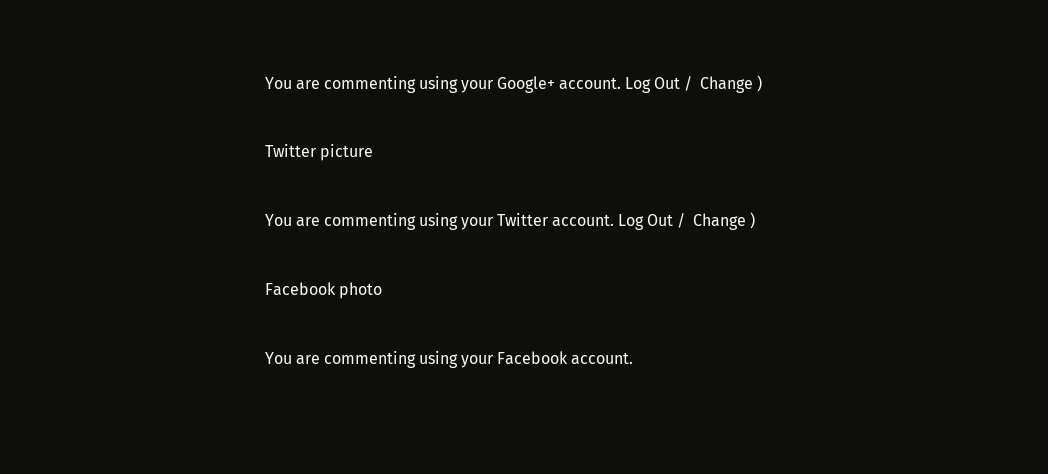You are commenting using your Google+ account. Log Out /  Change )

Twitter picture

You are commenting using your Twitter account. Log Out /  Change )

Facebook photo

You are commenting using your Facebook account.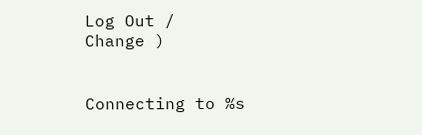Log Out /  Change )


Connecting to %s